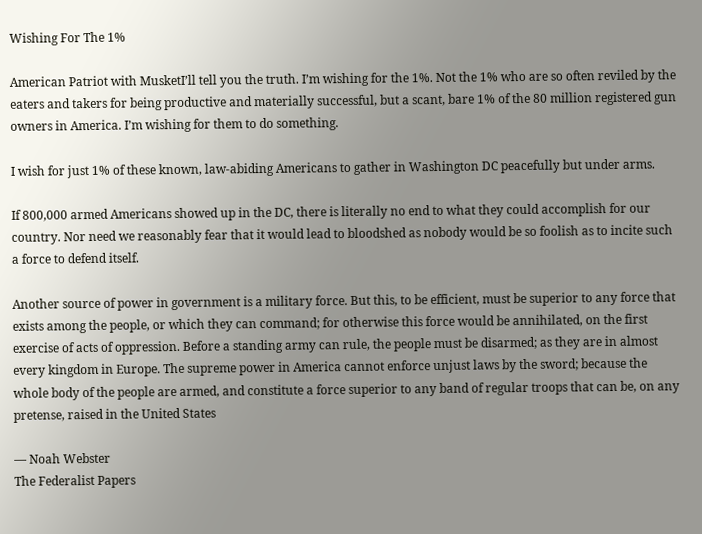Wishing For The 1%

American Patriot with MusketI’ll tell you the truth. I’m wishing for the 1%. Not the 1% who are so often reviled by the eaters and takers for being productive and materially successful, but a scant, bare 1% of the 80 million registered gun owners in America. I’m wishing for them to do something.

I wish for just 1% of these known, law-abiding Americans to gather in Washington DC peacefully but under arms.

If 800,000 armed Americans showed up in the DC, there is literally no end to what they could accomplish for our country. Nor need we reasonably fear that it would lead to bloodshed as nobody would be so foolish as to incite such a force to defend itself.

Another source of power in government is a military force. But this, to be efficient, must be superior to any force that exists among the people, or which they can command; for otherwise this force would be annihilated, on the first exercise of acts of oppression. Before a standing army can rule, the people must be disarmed; as they are in almost every kingdom in Europe. The supreme power in America cannot enforce unjust laws by the sword; because the whole body of the people are armed, and constitute a force superior to any band of regular troops that can be, on any pretense, raised in the United States

— Noah Webster
The Federalist Papers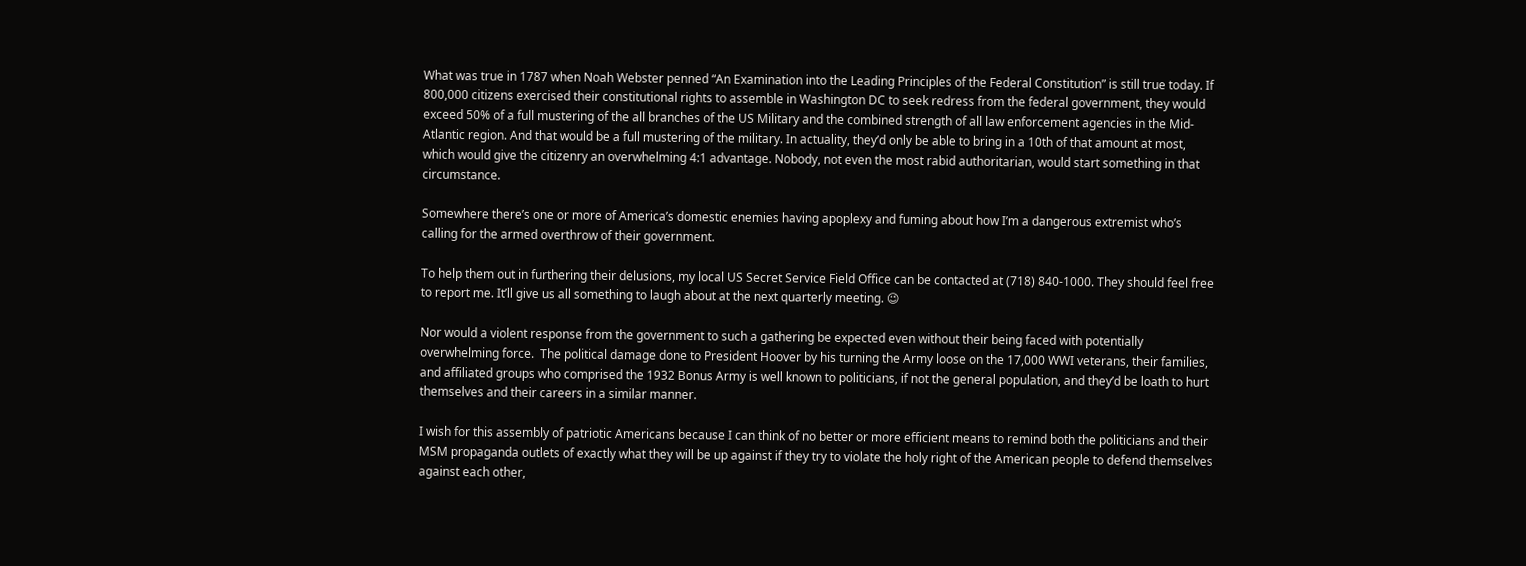What was true in 1787 when Noah Webster penned “An Examination into the Leading Principles of the Federal Constitution” is still true today. If 800,000 citizens exercised their constitutional rights to assemble in Washington DC to seek redress from the federal government, they would exceed 50% of a full mustering of the all branches of the US Military and the combined strength of all law enforcement agencies in the Mid-Atlantic region. And that would be a full mustering of the military. In actuality, they’d only be able to bring in a 10th of that amount at most, which would give the citizenry an overwhelming 4:1 advantage. Nobody, not even the most rabid authoritarian, would start something in that circumstance.

Somewhere there’s one or more of America’s domestic enemies having apoplexy and fuming about how I’m a dangerous extremist who’s calling for the armed overthrow of their government.

To help them out in furthering their delusions, my local US Secret Service Field Office can be contacted at (718) 840-1000. They should feel free to report me. It’ll give us all something to laugh about at the next quarterly meeting. 😉

Nor would a violent response from the government to such a gathering be expected even without their being faced with potentially overwhelming force.  The political damage done to President Hoover by his turning the Army loose on the 17,000 WWI veterans, their families, and affiliated groups who comprised the 1932 Bonus Army is well known to politicians, if not the general population, and they’d be loath to hurt themselves and their careers in a similar manner.

I wish for this assembly of patriotic Americans because I can think of no better or more efficient means to remind both the politicians and their MSM propaganda outlets of exactly what they will be up against if they try to violate the holy right of the American people to defend themselves against each other,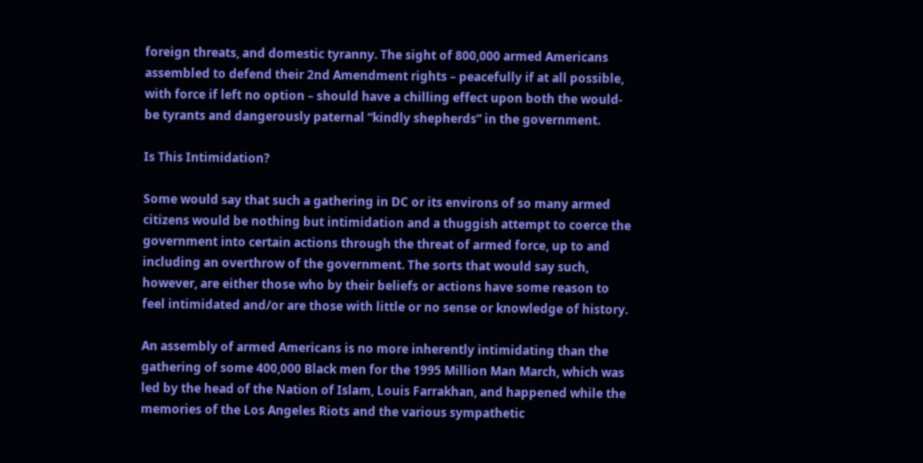foreign threats, and domestic tyranny. The sight of 800,000 armed Americans assembled to defend their 2nd Amendment rights – peacefully if at all possible, with force if left no option – should have a chilling effect upon both the would-be tyrants and dangerously paternal “kindly shepherds” in the government.

Is This Intimidation?

Some would say that such a gathering in DC or its environs of so many armed citizens would be nothing but intimidation and a thuggish attempt to coerce the government into certain actions through the threat of armed force, up to and including an overthrow of the government. The sorts that would say such, however, are either those who by their beliefs or actions have some reason to feel intimidated and/or are those with little or no sense or knowledge of history.

An assembly of armed Americans is no more inherently intimidating than the gathering of some 400,000 Black men for the 1995 Million Man March, which was led by the head of the Nation of Islam, Louis Farrakhan, and happened while the memories of the Los Angeles Riots and the various sympathetic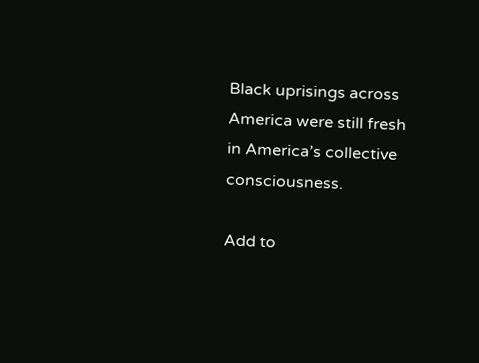Black uprisings across America were still fresh in America’s collective consciousness.

Add to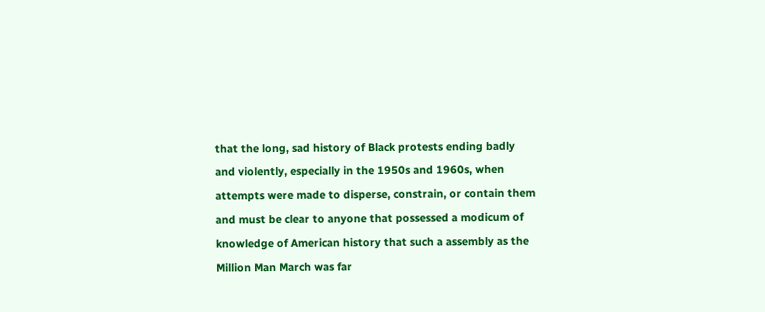that the long, sad history of Black protests ending badly and violently, especially in the 1950s and 1960s, when attempts were made to disperse, constrain, or contain them and must be clear to anyone that possessed a modicum of knowledge of American history that such a assembly as the Million Man March was far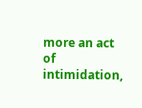more an act of intimidation,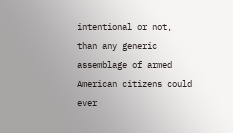intentional or not, than any generic assemblage of armed American citizens could ever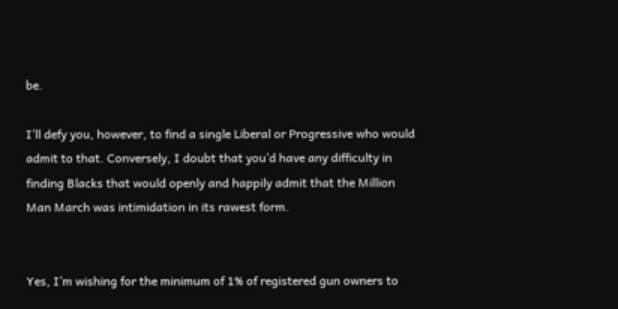be.

I’ll defy you, however, to find a single Liberal or Progressive who would admit to that. Conversely, I doubt that you’d have any difficulty in finding Blacks that would openly and happily admit that the Million Man March was intimidation in its rawest form.


Yes, I’m wishing for the minimum of 1% of registered gun owners to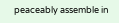peaceably assemble in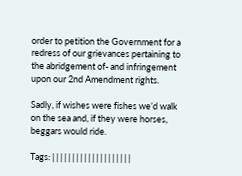order to petition the Government for a redress of our grievances pertaining to the abridgement of- and infringement upon our 2nd Amendment rights.

Sadly, if wishes were fishes we’d walk on the sea and, if they were horses, beggars would ride.

Tags: | | | | | | | | | | | | | | | | | | | |